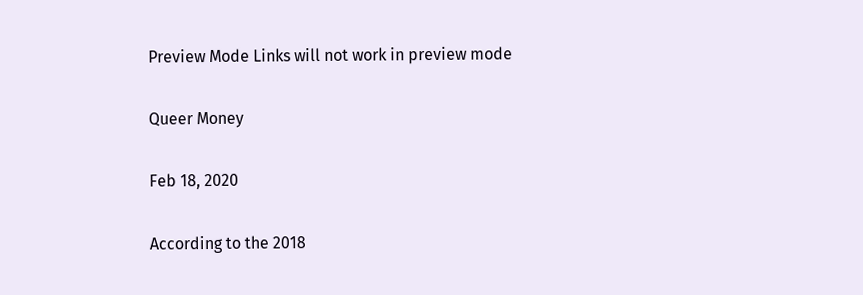Preview Mode Links will not work in preview mode

Queer Money

Feb 18, 2020

According to the 2018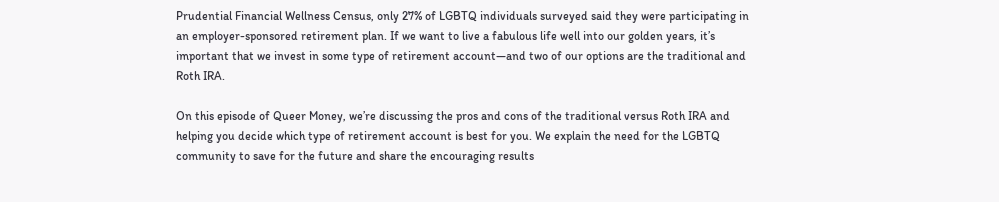Prudential Financial Wellness Census, only 27% of LGBTQ individuals surveyed said they were participating in an employer-sponsored retirement plan. If we want to live a fabulous life well into our golden years, it’s important that we invest in some type of retirement account—and two of our options are the traditional and Roth IRA.

On this episode of Queer Money, we’re discussing the pros and cons of the traditional versus Roth IRA and helping you decide which type of retirement account is best for you. We explain the need for the LGBTQ community to save for the future and share the encouraging results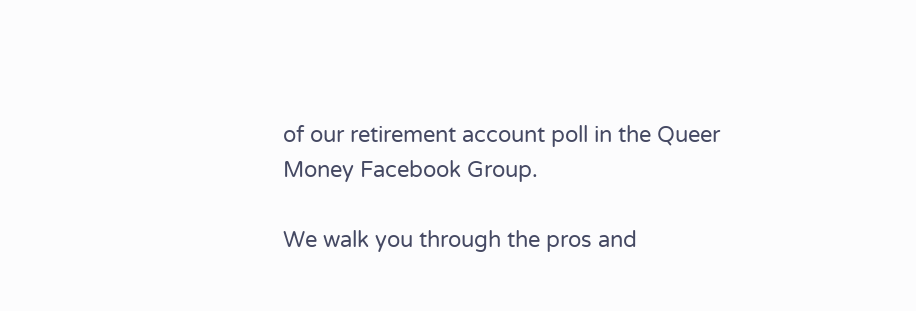of our retirement account poll in the Queer Money Facebook Group.

We walk you through the pros and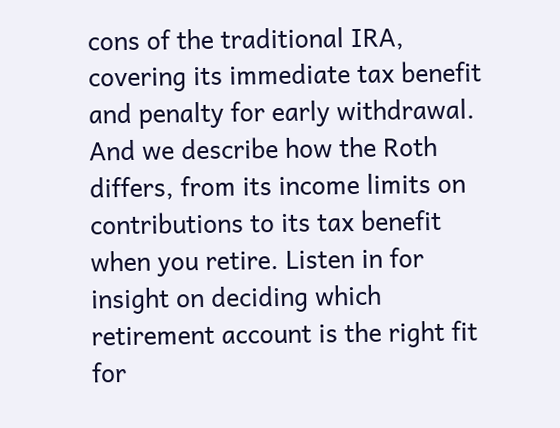cons of the traditional IRA, covering its immediate tax benefit and penalty for early withdrawal. And we describe how the Roth differs, from its income limits on contributions to its tax benefit when you retire. Listen in for insight on deciding which retirement account is the right fit for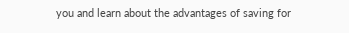you and learn about the advantages of saving for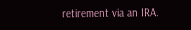retirement via an IRA.